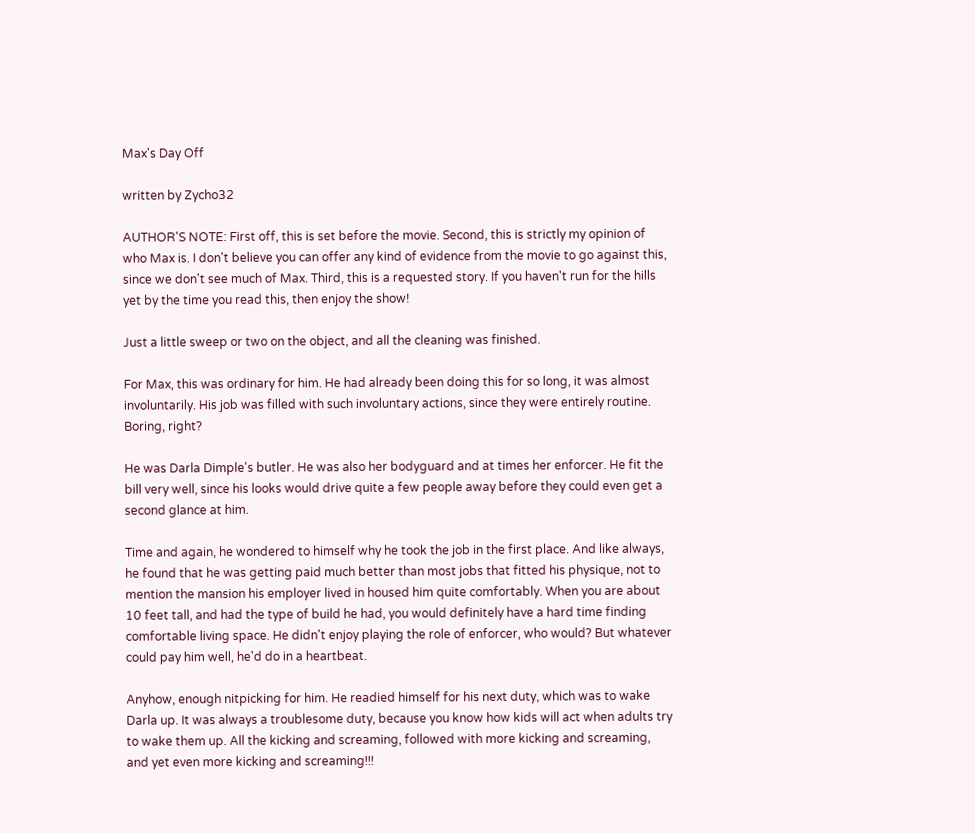Max's Day Off

written by Zycho32

AUTHOR'S NOTE: First off, this is set before the movie. Second, this is strictly my opinion of who Max is. I don't believe you can offer any kind of evidence from the movie to go against this, since we don't see much of Max. Third, this is a requested story. If you haven't run for the hills yet by the time you read this, then enjoy the show!

Just a little sweep or two on the object, and all the cleaning was finished.

For Max, this was ordinary for him. He had already been doing this for so long, it was almost involuntarily. His job was filled with such involuntary actions, since they were entirely routine. Boring, right?

He was Darla Dimple's butler. He was also her bodyguard and at times her enforcer. He fit the bill very well, since his looks would drive quite a few people away before they could even get a second glance at him.

Time and again, he wondered to himself why he took the job in the first place. And like always, he found that he was getting paid much better than most jobs that fitted his physique, not to mention the mansion his employer lived in housed him quite comfortably. When you are about 10 feet tall, and had the type of build he had, you would definitely have a hard time finding comfortable living space. He didn't enjoy playing the role of enforcer, who would? But whatever could pay him well, he'd do in a heartbeat.

Anyhow, enough nitpicking for him. He readied himself for his next duty, which was to wake Darla up. It was always a troublesome duty, because you know how kids will act when adults try to wake them up. All the kicking and screaming, followed with more kicking and screaming, and yet even more kicking and screaming!!!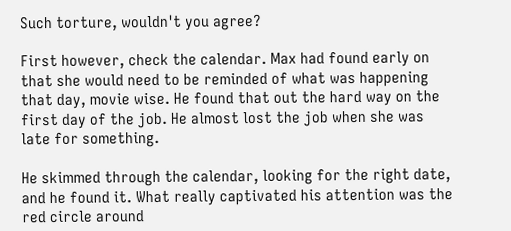Such torture, wouldn't you agree?

First however, check the calendar. Max had found early on that she would need to be reminded of what was happening that day, movie wise. He found that out the hard way on the first day of the job. He almost lost the job when she was late for something.

He skimmed through the calendar, looking for the right date, and he found it. What really captivated his attention was the red circle around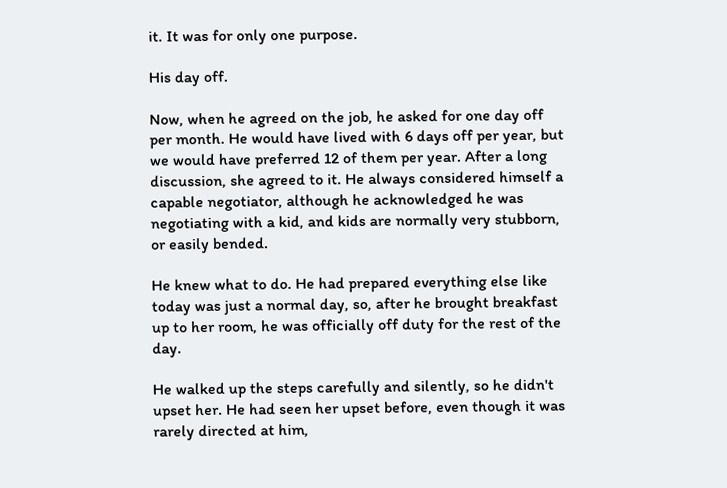it. It was for only one purpose.

His day off.

Now, when he agreed on the job, he asked for one day off per month. He would have lived with 6 days off per year, but we would have preferred 12 of them per year. After a long discussion, she agreed to it. He always considered himself a capable negotiator, although he acknowledged he was negotiating with a kid, and kids are normally very stubborn, or easily bended.

He knew what to do. He had prepared everything else like today was just a normal day, so, after he brought breakfast up to her room, he was officially off duty for the rest of the day.

He walked up the steps carefully and silently, so he didn't upset her. He had seen her upset before, even though it was rarely directed at him,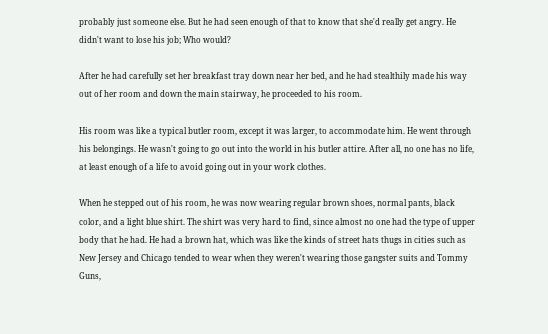probably just someone else. But he had seen enough of that to know that she'd really get angry. He didn't want to lose his job; Who would?

After he had carefully set her breakfast tray down near her bed, and he had stealthily made his way out of her room and down the main stairway, he proceeded to his room.

His room was like a typical butler room, except it was larger, to accommodate him. He went through his belongings. He wasn't going to go out into the world in his butler attire. After all, no one has no life, at least enough of a life to avoid going out in your work clothes.

When he stepped out of his room, he was now wearing regular brown shoes, normal pants, black color, and a light blue shirt. The shirt was very hard to find, since almost no one had the type of upper body that he had. He had a brown hat, which was like the kinds of street hats thugs in cities such as New Jersey and Chicago tended to wear when they weren't wearing those gangster suits and Tommy Guns,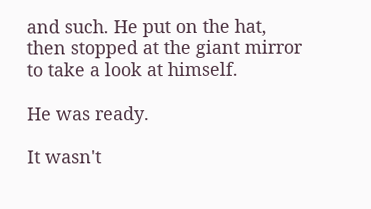and such. He put on the hat, then stopped at the giant mirror to take a look at himself.

He was ready.

It wasn't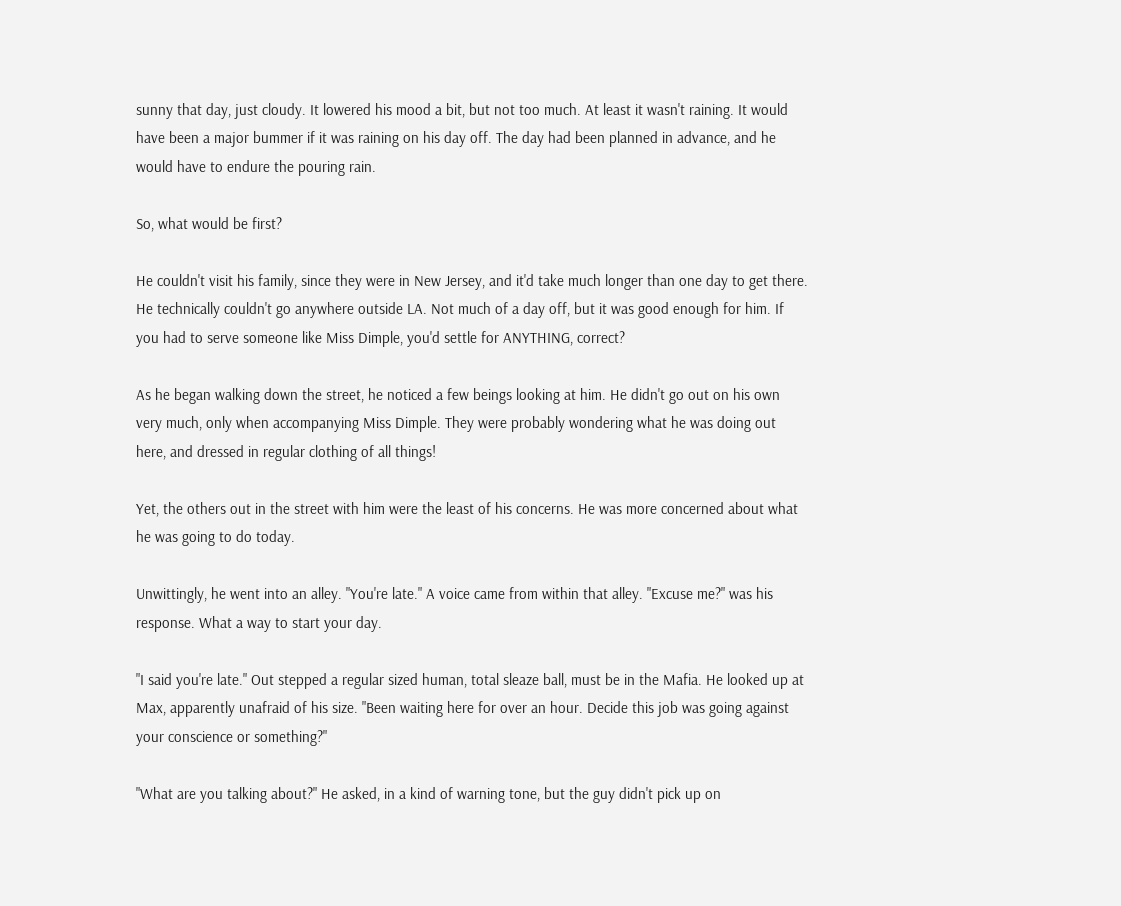sunny that day, just cloudy. It lowered his mood a bit, but not too much. At least it wasn't raining. It would have been a major bummer if it was raining on his day off. The day had been planned in advance, and he would have to endure the pouring rain.

So, what would be first?

He couldn't visit his family, since they were in New Jersey, and it'd take much longer than one day to get there. He technically couldn't go anywhere outside LA. Not much of a day off, but it was good enough for him. If you had to serve someone like Miss Dimple, you'd settle for ANYTHING, correct?

As he began walking down the street, he noticed a few beings looking at him. He didn't go out on his own very much, only when accompanying Miss Dimple. They were probably wondering what he was doing out here, and dressed in regular clothing of all things!

Yet, the others out in the street with him were the least of his concerns. He was more concerned about what he was going to do today.

Unwittingly, he went into an alley. "You're late." A voice came from within that alley. "Excuse me?" was his response. What a way to start your day.

"I said you're late." Out stepped a regular sized human, total sleaze ball, must be in the Mafia. He looked up at Max, apparently unafraid of his size. "Been waiting here for over an hour. Decide this job was going against your conscience or something?"

"What are you talking about?" He asked, in a kind of warning tone, but the guy didn't pick up on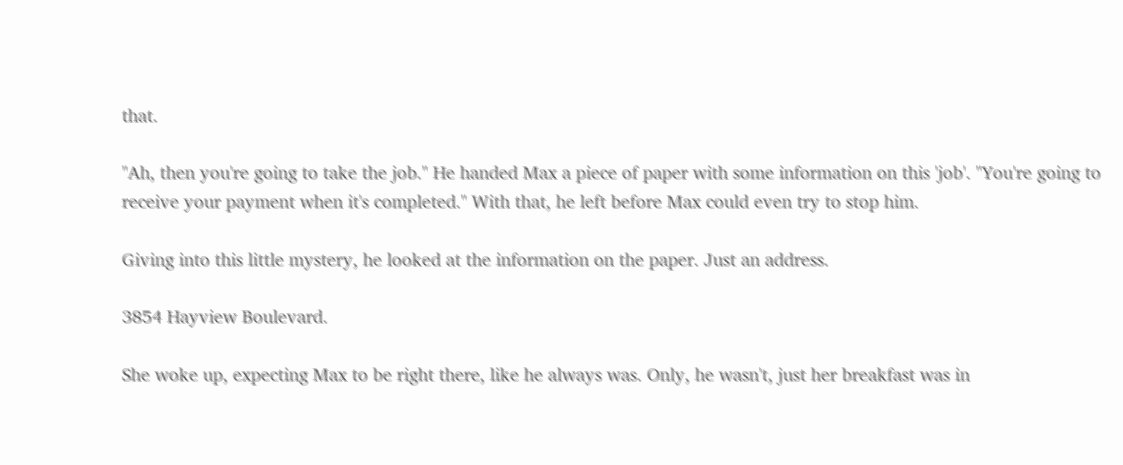that.

"Ah, then you're going to take the job." He handed Max a piece of paper with some information on this 'job'. "You're going to receive your payment when it's completed." With that, he left before Max could even try to stop him.

Giving into this little mystery, he looked at the information on the paper. Just an address.

3854 Hayview Boulevard.

She woke up, expecting Max to be right there, like he always was. Only, he wasn't, just her breakfast was in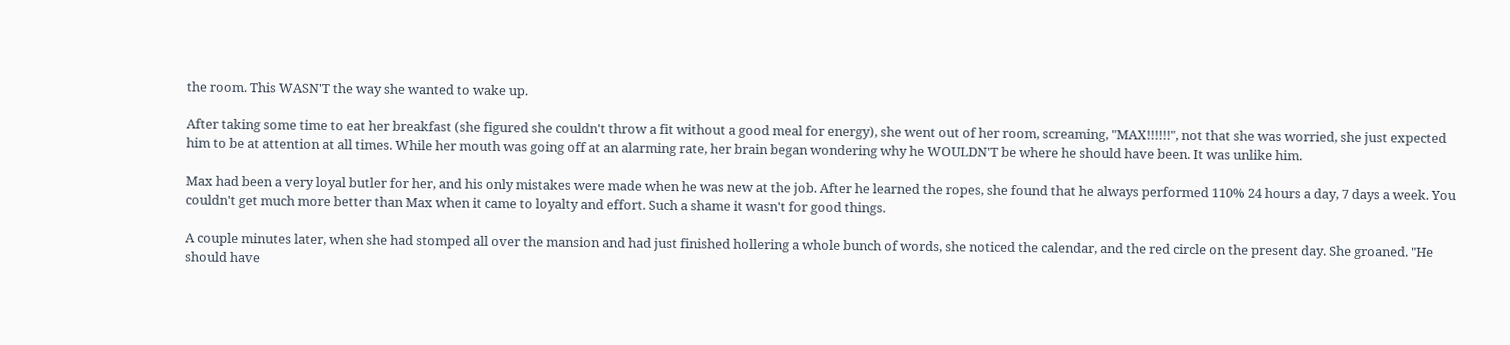the room. This WASN'T the way she wanted to wake up.

After taking some time to eat her breakfast (she figured she couldn't throw a fit without a good meal for energy), she went out of her room, screaming, "MAX!!!!!!", not that she was worried, she just expected him to be at attention at all times. While her mouth was going off at an alarming rate, her brain began wondering why he WOULDN'T be where he should have been. It was unlike him.

Max had been a very loyal butler for her, and his only mistakes were made when he was new at the job. After he learned the ropes, she found that he always performed 110% 24 hours a day, 7 days a week. You couldn't get much more better than Max when it came to loyalty and effort. Such a shame it wasn't for good things.

A couple minutes later, when she had stomped all over the mansion and had just finished hollering a whole bunch of words, she noticed the calendar, and the red circle on the present day. She groaned. "He should have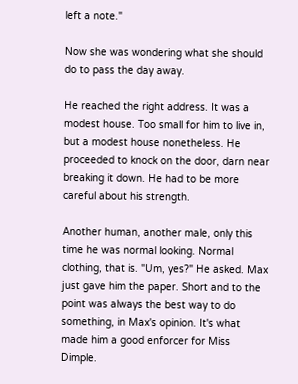left a note."

Now she was wondering what she should do to pass the day away.

He reached the right address. It was a modest house. Too small for him to live in, but a modest house nonetheless. He proceeded to knock on the door, darn near breaking it down. He had to be more careful about his strength.

Another human, another male, only this time he was normal looking. Normal clothing, that is. "Um, yes?" He asked. Max just gave him the paper. Short and to the point was always the best way to do something, in Max's opinion. It's what made him a good enforcer for Miss Dimple.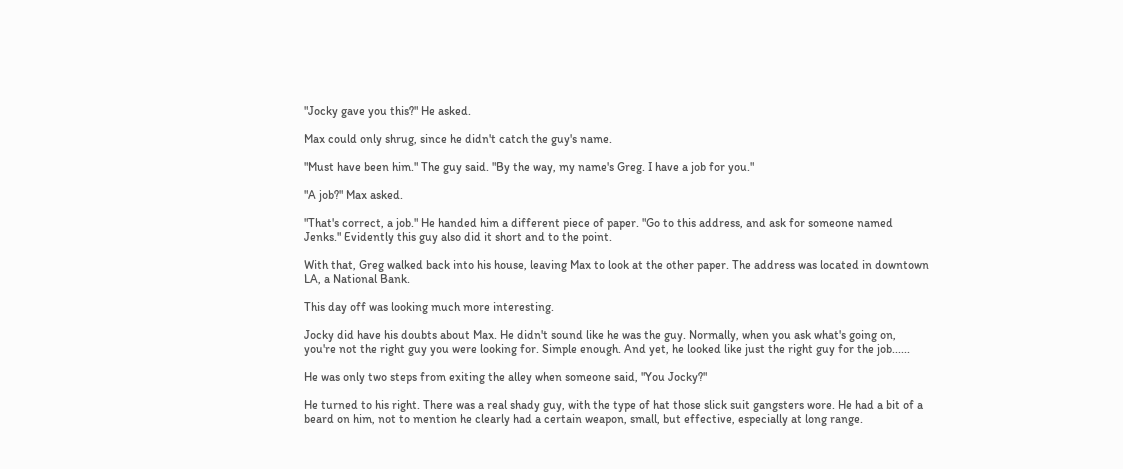"Jocky gave you this?" He asked.

Max could only shrug, since he didn't catch the guy's name.

"Must have been him." The guy said. "By the way, my name's Greg. I have a job for you."

"A job?" Max asked.

"That's correct, a job." He handed him a different piece of paper. "Go to this address, and ask for someone named Jenks." Evidently this guy also did it short and to the point.

With that, Greg walked back into his house, leaving Max to look at the other paper. The address was located in downtown LA, a National Bank.

This day off was looking much more interesting.

Jocky did have his doubts about Max. He didn't sound like he was the guy. Normally, when you ask what's going on, you're not the right guy you were looking for. Simple enough. And yet, he looked like just the right guy for the job......

He was only two steps from exiting the alley when someone said, "You Jocky?"

He turned to his right. There was a real shady guy, with the type of hat those slick suit gangsters wore. He had a bit of a beard on him, not to mention he clearly had a certain weapon, small, but effective, especially at long range.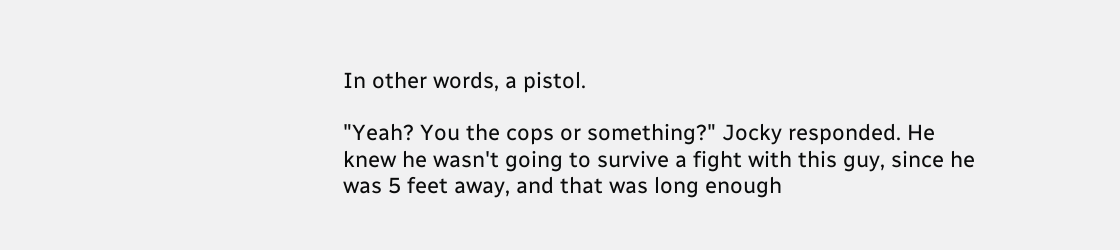In other words, a pistol.

"Yeah? You the cops or something?" Jocky responded. He knew he wasn't going to survive a fight with this guy, since he was 5 feet away, and that was long enough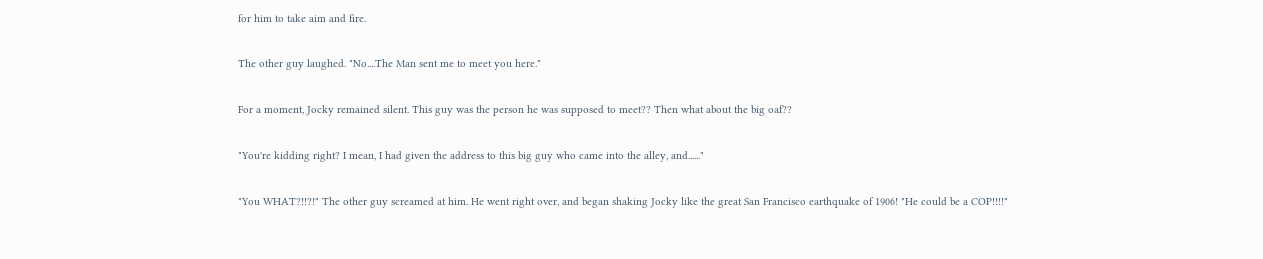for him to take aim and fire.

The other guy laughed. "No....The Man sent me to meet you here."

For a moment, Jocky remained silent. This guy was the person he was supposed to meet?? Then what about the big oaf??

"You're kidding right? I mean, I had given the address to this big guy who came into the alley, and......"

"You WHAT?!!?!" The other guy screamed at him. He went right over, and began shaking Jocky like the great San Francisco earthquake of 1906! "He could be a COP!!!!"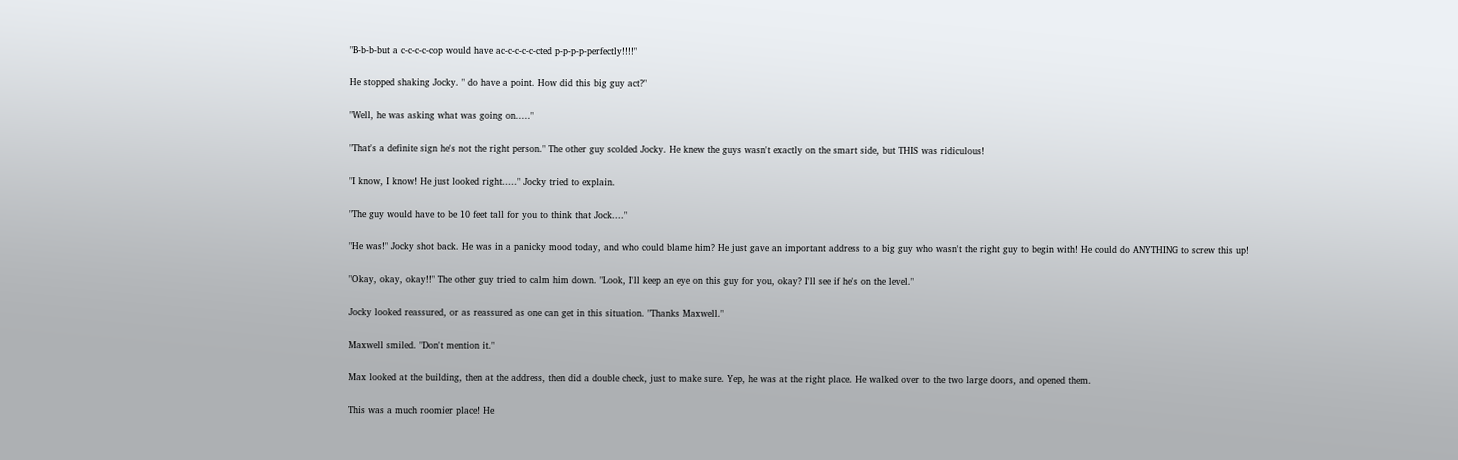"B-b-b-but a c-c-c-c-cop would have ac-c-c-c-c-cted p-p-p-p-perfectly!!!!"

He stopped shaking Jocky. " do have a point. How did this big guy act?"

"Well, he was asking what was going on....."

"That's a definite sign he's not the right person." The other guy scolded Jocky. He knew the guys wasn't exactly on the smart side, but THIS was ridiculous!

"I know, I know! He just looked right....." Jocky tried to explain.

"The guy would have to be 10 feet tall for you to think that Jock...."

"He was!" Jocky shot back. He was in a panicky mood today, and who could blame him? He just gave an important address to a big guy who wasn't the right guy to begin with! He could do ANYTHING to screw this up!

"Okay, okay, okay!!" The other guy tried to calm him down. "Look, I'll keep an eye on this guy for you, okay? I'll see if he's on the level."

Jocky looked reassured, or as reassured as one can get in this situation. "Thanks Maxwell."

Maxwell smiled. "Don't mention it."

Max looked at the building, then at the address, then did a double check, just to make sure. Yep, he was at the right place. He walked over to the two large doors, and opened them.

This was a much roomier place! He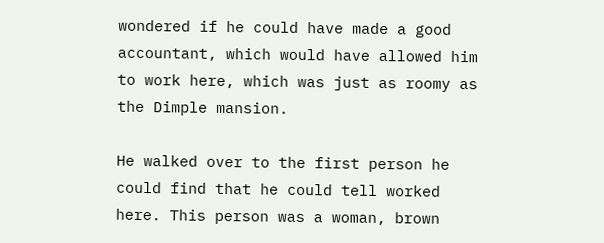wondered if he could have made a good accountant, which would have allowed him to work here, which was just as roomy as the Dimple mansion.

He walked over to the first person he could find that he could tell worked here. This person was a woman, brown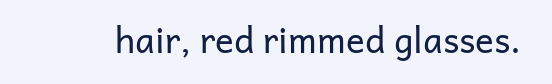hair, red rimmed glasses.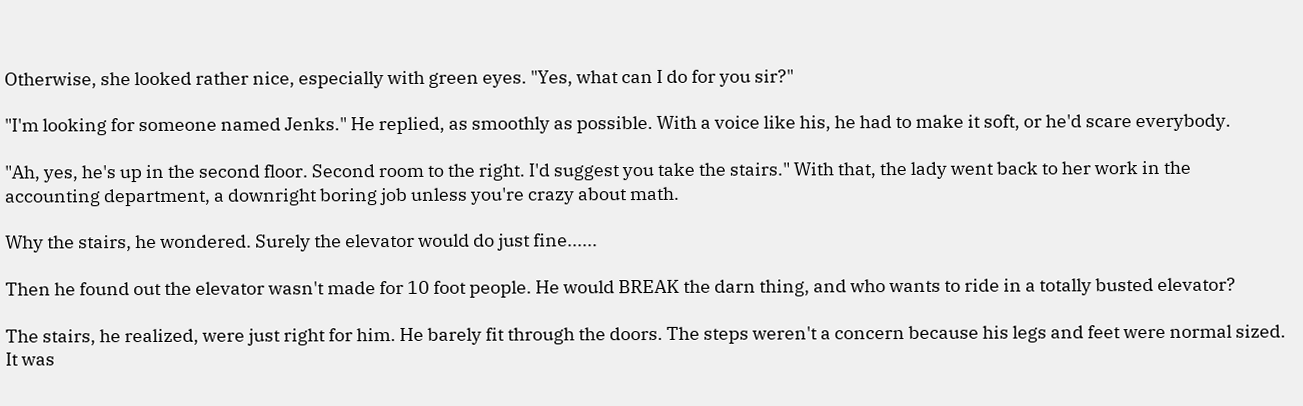Otherwise, she looked rather nice, especially with green eyes. "Yes, what can I do for you sir?"

"I'm looking for someone named Jenks." He replied, as smoothly as possible. With a voice like his, he had to make it soft, or he'd scare everybody.

"Ah, yes, he's up in the second floor. Second room to the right. I'd suggest you take the stairs." With that, the lady went back to her work in the accounting department, a downright boring job unless you're crazy about math.

Why the stairs, he wondered. Surely the elevator would do just fine......

Then he found out the elevator wasn't made for 10 foot people. He would BREAK the darn thing, and who wants to ride in a totally busted elevator?

The stairs, he realized, were just right for him. He barely fit through the doors. The steps weren't a concern because his legs and feet were normal sized. It was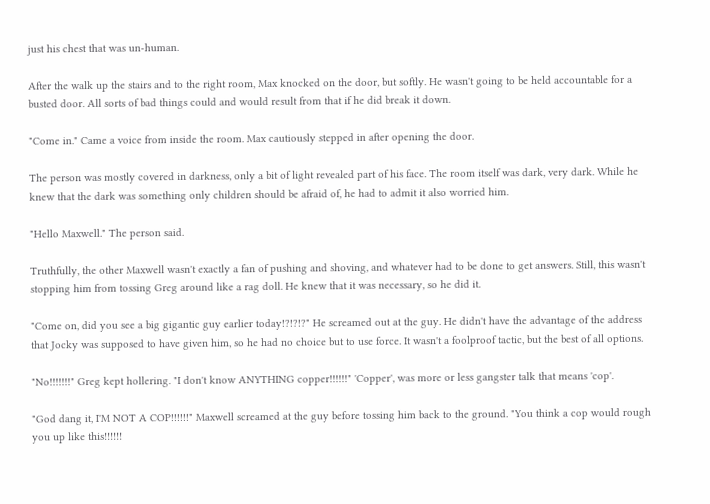just his chest that was un-human.

After the walk up the stairs and to the right room, Max knocked on the door, but softly. He wasn't going to be held accountable for a busted door. All sorts of bad things could and would result from that if he did break it down.

"Come in." Came a voice from inside the room. Max cautiously stepped in after opening the door.

The person was mostly covered in darkness, only a bit of light revealed part of his face. The room itself was dark, very dark. While he knew that the dark was something only children should be afraid of, he had to admit it also worried him.

"Hello Maxwell." The person said.

Truthfully, the other Maxwell wasn't exactly a fan of pushing and shoving, and whatever had to be done to get answers. Still, this wasn't stopping him from tossing Greg around like a rag doll. He knew that it was necessary, so he did it.

"Come on, did you see a big gigantic guy earlier today!?!?!?" He screamed out at the guy. He didn't have the advantage of the address that Jocky was supposed to have given him, so he had no choice but to use force. It wasn't a foolproof tactic, but the best of all options.

"No!!!!!!!" Greg kept hollering. "I don't know ANYTHING copper!!!!!!" 'Copper', was more or less gangster talk that means 'cop'.

"God dang it, I'M NOT A COP!!!!!!" Maxwell screamed at the guy before tossing him back to the ground. "You think a cop would rough you up like this!!!!!!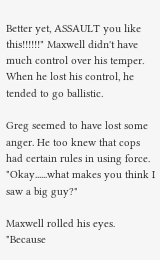Better yet, ASSAULT you like this!!!!!!" Maxwell didn't have much control over his temper. When he lost his control, he tended to go ballistic.

Greg seemed to have lost some anger. He too knew that cops had certain rules in using force. "Okay......what makes you think I saw a big guy?"

Maxwell rolled his eyes. "Because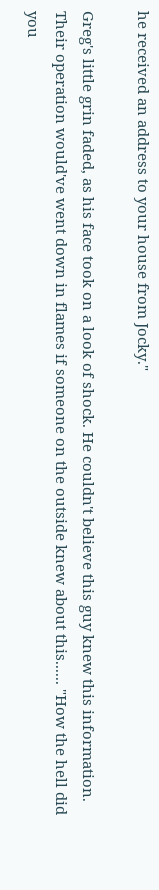he received an address to your house from Jocky."

Greg's little grin faded, as his face took on a look of shock. He couldn't believe this guy knew this information. Their operation would've went down in flames if someone on the outside knew about this...... "How the hell did you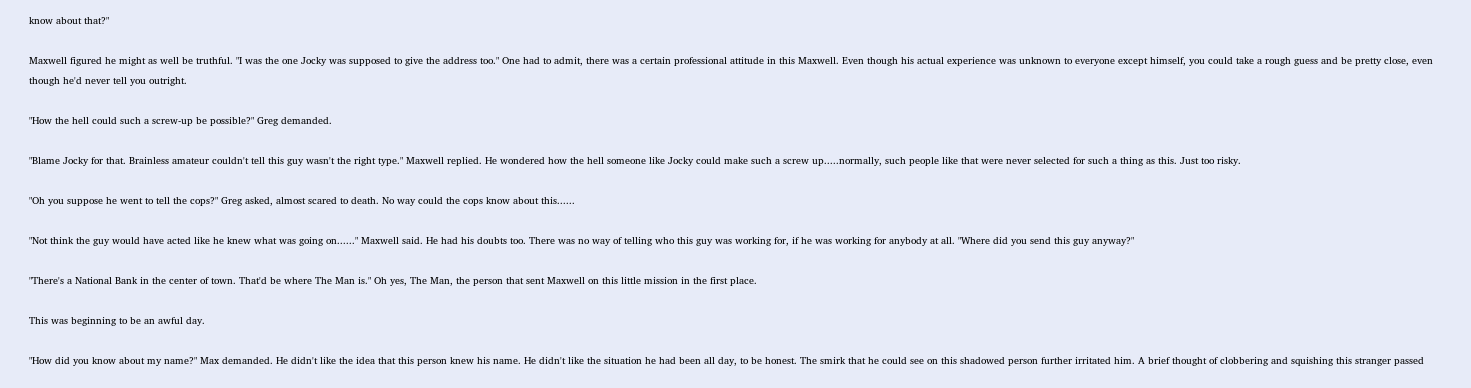know about that?"

Maxwell figured he might as well be truthful. "I was the one Jocky was supposed to give the address too." One had to admit, there was a certain professional attitude in this Maxwell. Even though his actual experience was unknown to everyone except himself, you could take a rough guess and be pretty close, even though he'd never tell you outright.

"How the hell could such a screw-up be possible?" Greg demanded.

"Blame Jocky for that. Brainless amateur couldn't tell this guy wasn't the right type." Maxwell replied. He wondered how the hell someone like Jocky could make such a screw up.....normally, such people like that were never selected for such a thing as this. Just too risky.

"Oh you suppose he went to tell the cops?" Greg asked, almost scared to death. No way could the cops know about this......

"Not think the guy would have acted like he knew what was going on......" Maxwell said. He had his doubts too. There was no way of telling who this guy was working for, if he was working for anybody at all. "Where did you send this guy anyway?"

"There's a National Bank in the center of town. That'd be where The Man is." Oh yes, The Man, the person that sent Maxwell on this little mission in the first place.

This was beginning to be an awful day.

"How did you know about my name?" Max demanded. He didn't like the idea that this person knew his name. He didn't like the situation he had been all day, to be honest. The smirk that he could see on this shadowed person further irritated him. A brief thought of clobbering and squishing this stranger passed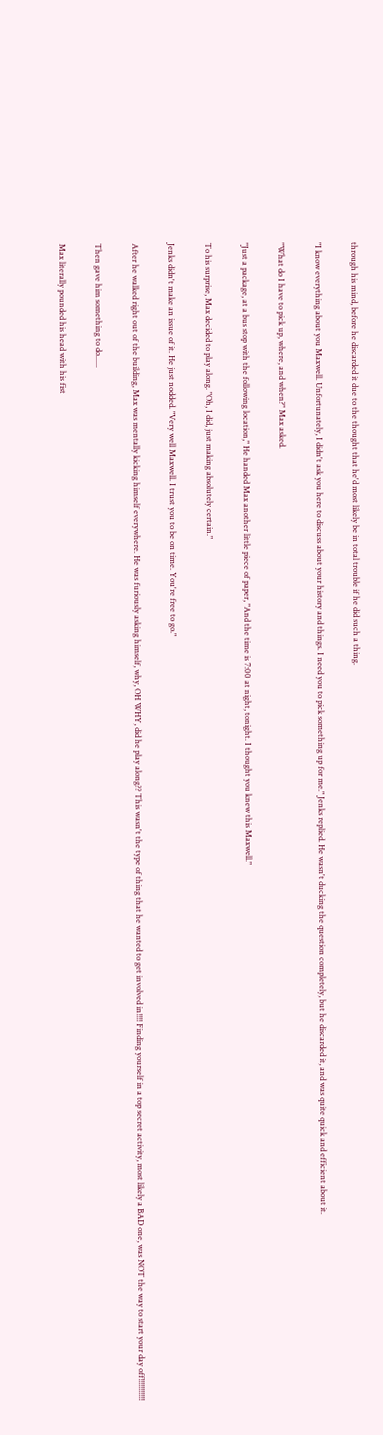through his mind, before he discarded it due to the thought that he'd most likely be in total trouble if he did such a thing.

"I know everything about you Maxwell. Unfortunately, I didn't ask you here to discuss about your history and things. I need you to pick something up for me." Jenks replied. He wasn't ducking the question completely, but he discarded it, and was quite quick and efficient about it.

"What do I have to pick up, where, and when?" Max asked.

"Just a package, at a bus stop with the following location," He handed Max another little piece of paper, "And the time is 7:00 at night, tonight. I thought you knew this Maxwell."

To his surprise, Max decided to play along. "Oh, I did, just making absolutely certain."

Jenks didn't make an issue of it. He just nodded. "Very well Maxwell. I trust you to be on time. You're free to go."

After he walked right out of the building, Max was mentally kicking himself everywhere. He was furiously asking himself, why, OH WHY, did he play along?? This wasn't the type of thing that he wanted to get involved in!!!! Finding yourself in a top secret activity, most likely a BAD one, was NOT the way to start your day off!!!!!!!!!!!

Then gave him something to do......

Max literally pounded his head with his fist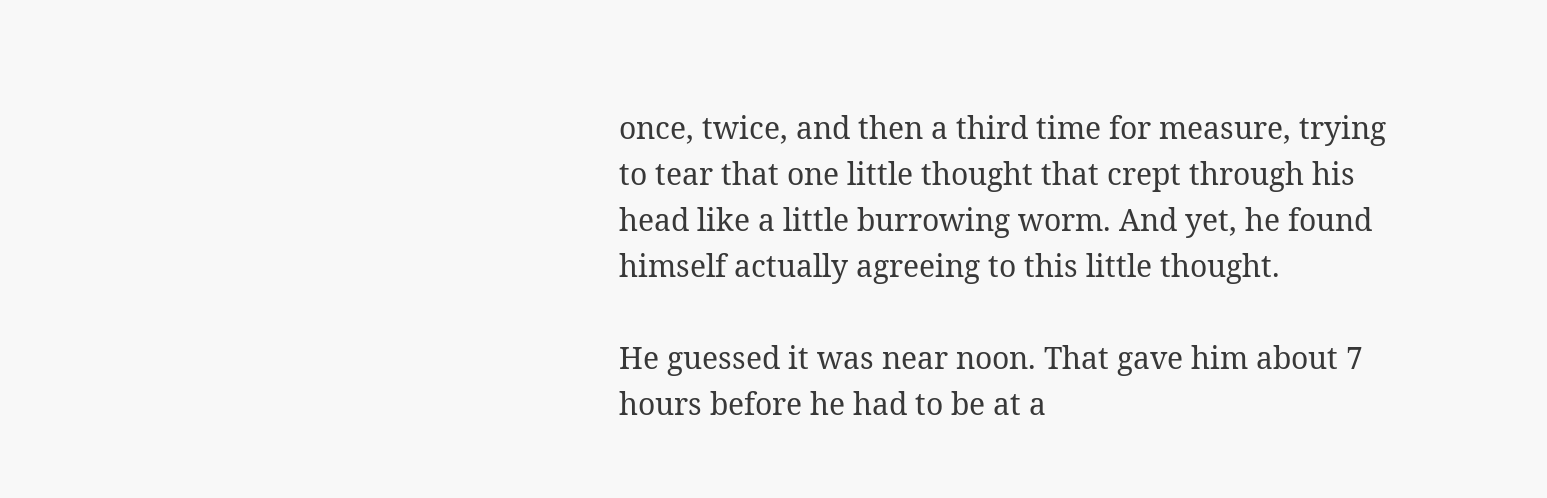once, twice, and then a third time for measure, trying to tear that one little thought that crept through his head like a little burrowing worm. And yet, he found himself actually agreeing to this little thought.

He guessed it was near noon. That gave him about 7 hours before he had to be at a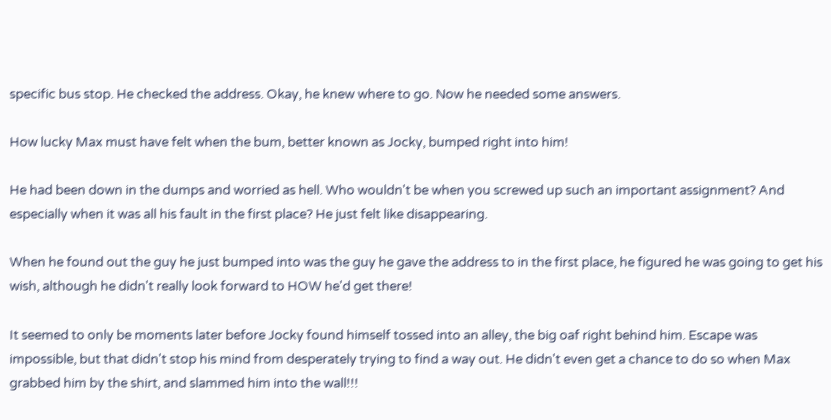specific bus stop. He checked the address. Okay, he knew where to go. Now he needed some answers.

How lucky Max must have felt when the bum, better known as Jocky, bumped right into him!

He had been down in the dumps and worried as hell. Who wouldn't be when you screwed up such an important assignment? And especially when it was all his fault in the first place? He just felt like disappearing.

When he found out the guy he just bumped into was the guy he gave the address to in the first place, he figured he was going to get his wish, although he didn't really look forward to HOW he'd get there!

It seemed to only be moments later before Jocky found himself tossed into an alley, the big oaf right behind him. Escape was impossible, but that didn't stop his mind from desperately trying to find a way out. He didn't even get a chance to do so when Max grabbed him by the shirt, and slammed him into the wall!!!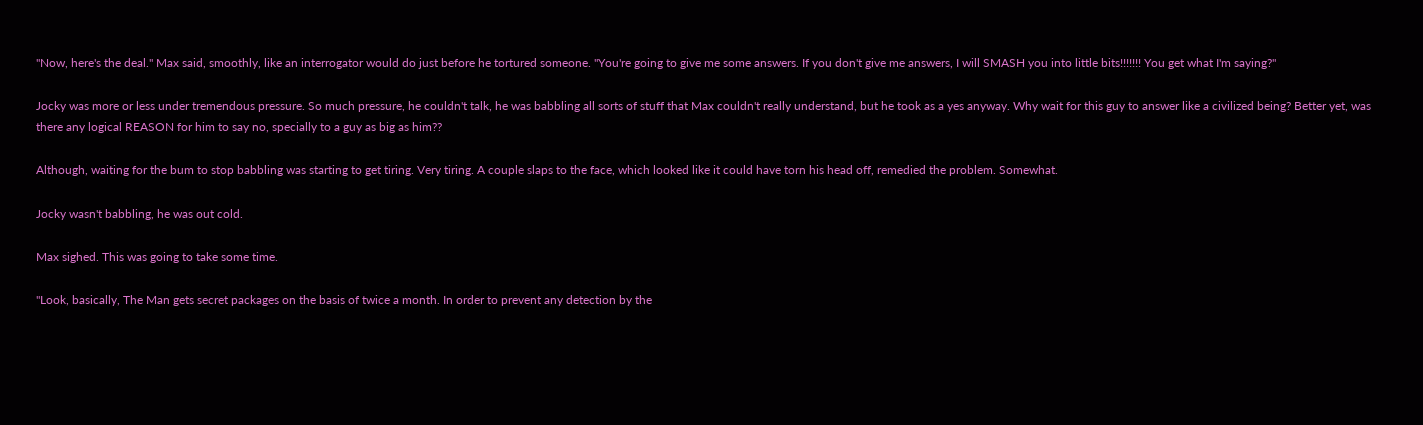"Now, here's the deal." Max said, smoothly, like an interrogator would do just before he tortured someone. "You're going to give me some answers. If you don't give me answers, I will SMASH you into little bits!!!!!!! You get what I'm saying?"

Jocky was more or less under tremendous pressure. So much pressure, he couldn't talk, he was babbling all sorts of stuff that Max couldn't really understand, but he took as a yes anyway. Why wait for this guy to answer like a civilized being? Better yet, was there any logical REASON for him to say no, specially to a guy as big as him??

Although, waiting for the bum to stop babbling was starting to get tiring. Very tiring. A couple slaps to the face, which looked like it could have torn his head off, remedied the problem. Somewhat.

Jocky wasn't babbling, he was out cold.

Max sighed. This was going to take some time.

"Look, basically, The Man gets secret packages on the basis of twice a month. In order to prevent any detection by the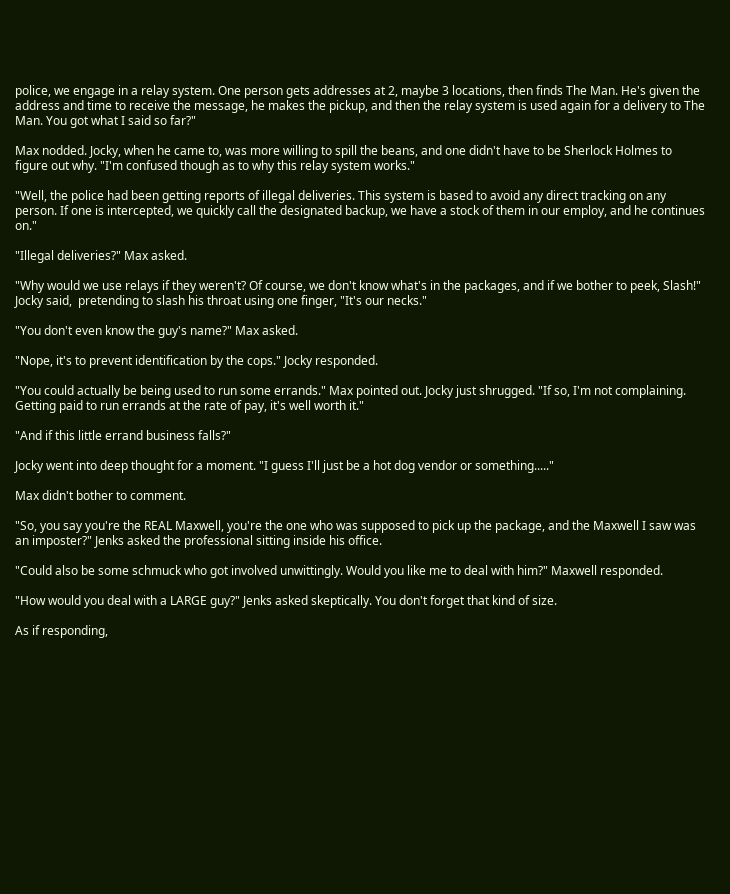police, we engage in a relay system. One person gets addresses at 2, maybe 3 locations, then finds The Man. He's given the address and time to receive the message, he makes the pickup, and then the relay system is used again for a delivery to The Man. You got what I said so far?"

Max nodded. Jocky, when he came to, was more willing to spill the beans, and one didn't have to be Sherlock Holmes to figure out why. "I'm confused though as to why this relay system works."

"Well, the police had been getting reports of illegal deliveries. This system is based to avoid any direct tracking on any person. If one is intercepted, we quickly call the designated backup, we have a stock of them in our employ, and he continues on."

"Illegal deliveries?" Max asked.

"Why would we use relays if they weren't? Of course, we don't know what's in the packages, and if we bother to peek, Slash!" Jocky said,  pretending to slash his throat using one finger, "It's our necks."

"You don't even know the guy's name?" Max asked.

"Nope, it's to prevent identification by the cops." Jocky responded.

"You could actually be being used to run some errands." Max pointed out. Jocky just shrugged. "If so, I'm not complaining. Getting paid to run errands at the rate of pay, it's well worth it."

"And if this little errand business falls?"

Jocky went into deep thought for a moment. "I guess I'll just be a hot dog vendor or something....."

Max didn't bother to comment.

"So, you say you're the REAL Maxwell, you're the one who was supposed to pick up the package, and the Maxwell I saw was an imposter?" Jenks asked the professional sitting inside his office.

"Could also be some schmuck who got involved unwittingly. Would you like me to deal with him?" Maxwell responded.

"How would you deal with a LARGE guy?" Jenks asked skeptically. You don't forget that kind of size.

As if responding,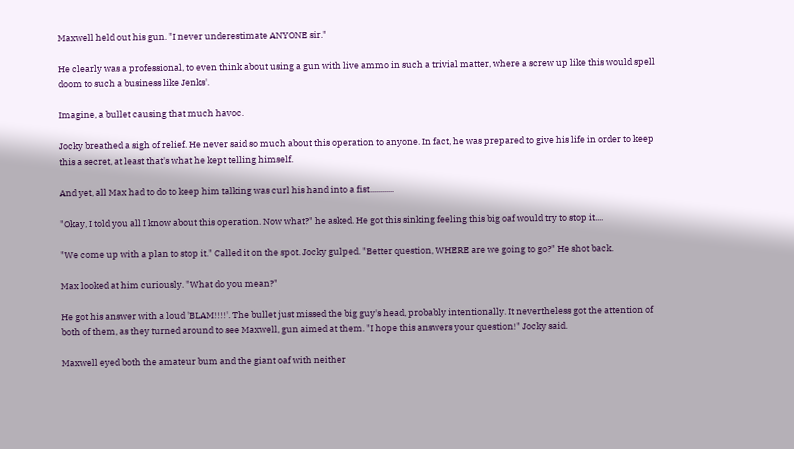Maxwell held out his gun. "I never underestimate ANYONE sir."

He clearly was a professional, to even think about using a gun with live ammo in such a trivial matter, where a screw up like this would spell doom to such a business like Jenks'.

Imagine, a bullet causing that much havoc.

Jocky breathed a sigh of relief. He never said so much about this operation to anyone. In fact, he was prepared to give his life in order to keep this a secret, at least that's what he kept telling himself.

And yet, all Max had to do to keep him talking was curl his hand into a fist............

"Okay, I told you all I know about this operation. Now what?" he asked. He got this sinking feeling this big oaf would try to stop it....

"We come up with a plan to stop it." Called it on the spot. Jocky gulped. "Better question, WHERE are we going to go?" He shot back.

Max looked at him curiously. "What do you mean?"

He got his answer with a loud 'BLAM!!!!'. The bullet just missed the big guy's head, probably intentionally. It nevertheless got the attention of both of them, as they turned around to see Maxwell, gun aimed at them. "I hope this answers your question!" Jocky said.

Maxwell eyed both the amateur bum and the giant oaf with neither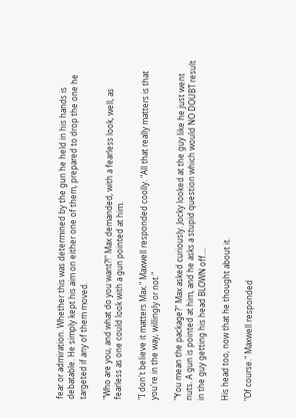fear or admiration. Whether this was determined by the gun he held in his hands is debatable. He simply kept his aim on either one of them, prepared to drop the one he targeted if any of them moved.

"Who are you, and what do you want?!" Max demanded, with a fearless look, well, as fearless as one could look with a gun pointed at him.

"I don't believe it matters Max." Maxwell responded coolly. "All that really matters is that you're in the way, willingly or not."

"You mean the package?" Max asked curiously. Jocky looked at the guy like he just went nuts. A gun is pointed at him, and he asks a stupid question which would NO DOUBT result in the guy getting his head BLOWN off....

His head too, now that he thought about it.

"Of course." Maxwell responded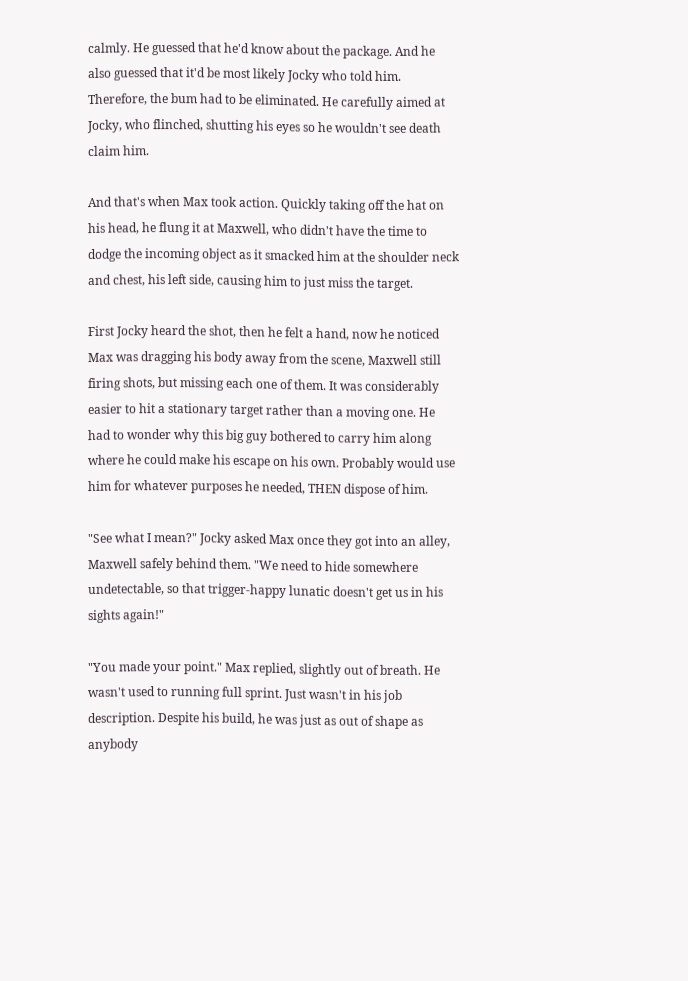calmly. He guessed that he'd know about the package. And he also guessed that it'd be most likely Jocky who told him. Therefore, the bum had to be eliminated. He carefully aimed at Jocky, who flinched, shutting his eyes so he wouldn't see death claim him.

And that's when Max took action. Quickly taking off the hat on his head, he flung it at Maxwell, who didn't have the time to dodge the incoming object as it smacked him at the shoulder neck and chest, his left side, causing him to just miss the target.

First Jocky heard the shot, then he felt a hand, now he noticed Max was dragging his body away from the scene, Maxwell still firing shots, but missing each one of them. It was considerably easier to hit a stationary target rather than a moving one. He had to wonder why this big guy bothered to carry him along where he could make his escape on his own. Probably would use him for whatever purposes he needed, THEN dispose of him.

"See what I mean?" Jocky asked Max once they got into an alley, Maxwell safely behind them. "We need to hide somewhere undetectable, so that trigger-happy lunatic doesn't get us in his sights again!"

"You made your point." Max replied, slightly out of breath. He wasn't used to running full sprint. Just wasn't in his job description. Despite his build, he was just as out of shape as anybody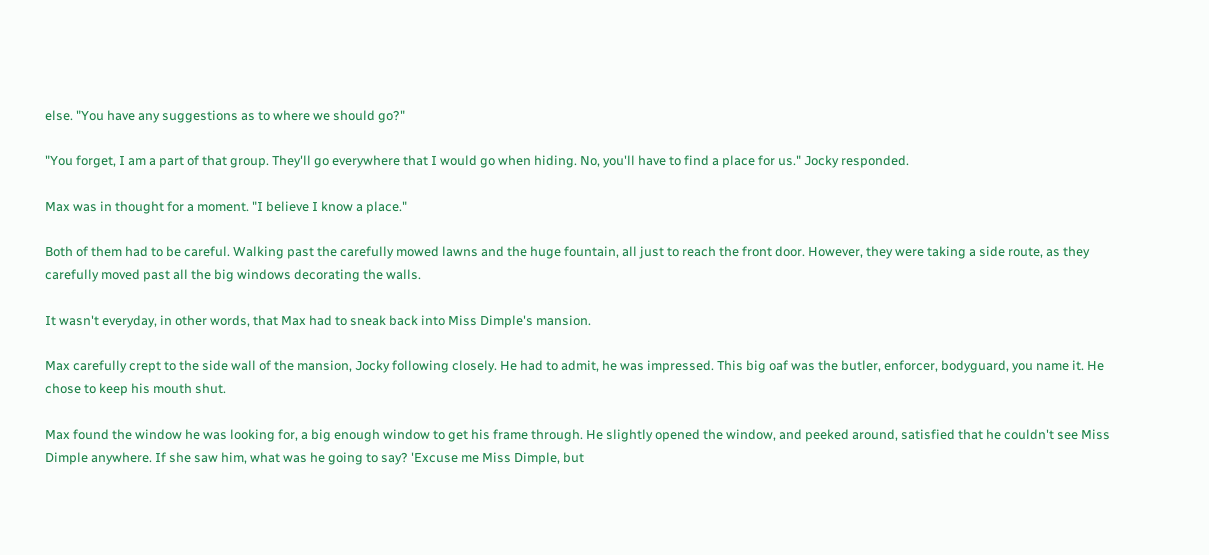else. "You have any suggestions as to where we should go?"

"You forget, I am a part of that group. They'll go everywhere that I would go when hiding. No, you'll have to find a place for us." Jocky responded.

Max was in thought for a moment. "I believe I know a place."

Both of them had to be careful. Walking past the carefully mowed lawns and the huge fountain, all just to reach the front door. However, they were taking a side route, as they carefully moved past all the big windows decorating the walls.

It wasn't everyday, in other words, that Max had to sneak back into Miss Dimple's mansion.

Max carefully crept to the side wall of the mansion, Jocky following closely. He had to admit, he was impressed. This big oaf was the butler, enforcer, bodyguard, you name it. He chose to keep his mouth shut.

Max found the window he was looking for, a big enough window to get his frame through. He slightly opened the window, and peeked around, satisfied that he couldn't see Miss Dimple anywhere. If she saw him, what was he going to say? 'Excuse me Miss Dimple, but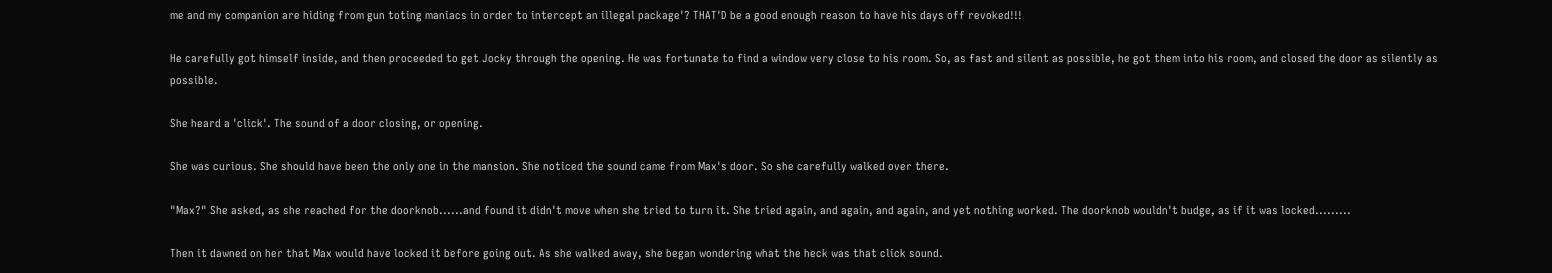me and my companion are hiding from gun toting maniacs in order to intercept an illegal package'? THAT'D be a good enough reason to have his days off revoked!!!

He carefully got himself inside, and then proceeded to get Jocky through the opening. He was fortunate to find a window very close to his room. So, as fast and silent as possible, he got them into his room, and closed the door as silently as possible.

She heard a 'click'. The sound of a door closing, or opening.

She was curious. She should have been the only one in the mansion. She noticed the sound came from Max's door. So she carefully walked over there.

"Max?" She asked, as she reached for the doorknob......and found it didn't move when she tried to turn it. She tried again, and again, and again, and yet nothing worked. The doorknob wouldn't budge, as if it was locked.........

Then it dawned on her that Max would have locked it before going out. As she walked away, she began wondering what the heck was that click sound.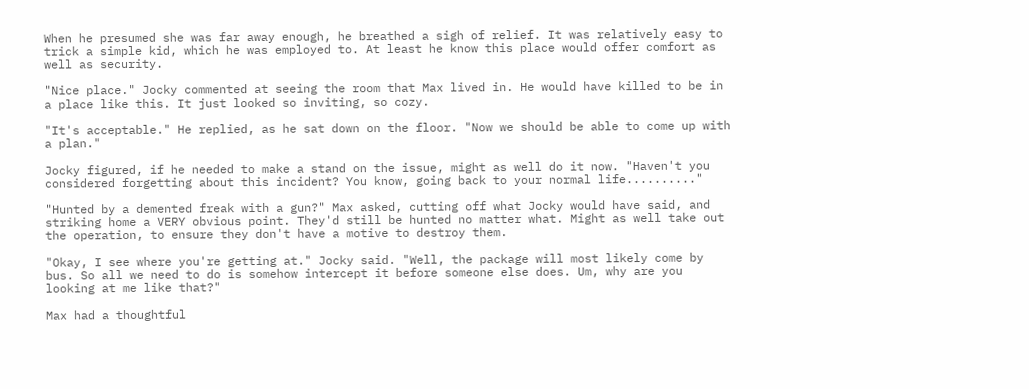When he presumed she was far away enough, he breathed a sigh of relief. It was relatively easy to trick a simple kid, which he was employed to. At least he know this place would offer comfort as well as security.

"Nice place." Jocky commented at seeing the room that Max lived in. He would have killed to be in a place like this. It just looked so inviting, so cozy.

"It's acceptable." He replied, as he sat down on the floor. "Now we should be able to come up with a plan."

Jocky figured, if he needed to make a stand on the issue, might as well do it now. "Haven't you considered forgetting about this incident? You know, going back to your normal life.........."

"Hunted by a demented freak with a gun?" Max asked, cutting off what Jocky would have said, and striking home a VERY obvious point. They'd still be hunted no matter what. Might as well take out the operation, to ensure they don't have a motive to destroy them.

"Okay, I see where you're getting at." Jocky said. "Well, the package will most likely come by bus. So all we need to do is somehow intercept it before someone else does. Um, why are you looking at me like that?"

Max had a thoughtful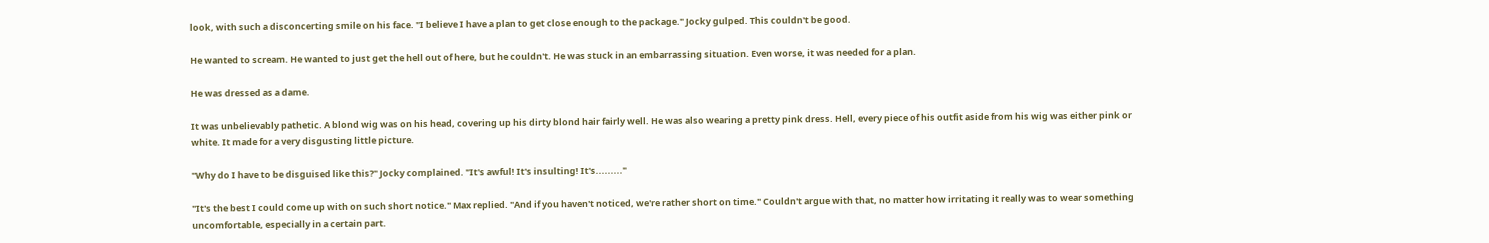look, with such a disconcerting smile on his face. "I believe I have a plan to get close enough to the package." Jocky gulped. This couldn't be good.

He wanted to scream. He wanted to just get the hell out of here, but he couldn't. He was stuck in an embarrassing situation. Even worse, it was needed for a plan.

He was dressed as a dame.

It was unbelievably pathetic. A blond wig was on his head, covering up his dirty blond hair fairly well. He was also wearing a pretty pink dress. Hell, every piece of his outfit aside from his wig was either pink or white. It made for a very disgusting little picture.

"Why do I have to be disguised like this?" Jocky complained. "It's awful! It's insulting! It's........."

"It's the best I could come up with on such short notice." Max replied. "And if you haven't noticed, we're rather short on time." Couldn't argue with that, no matter how irritating it really was to wear something uncomfortable, especially in a certain part.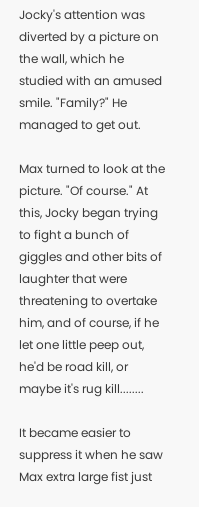Jocky's attention was diverted by a picture on the wall, which he studied with an amused smile. "Family?" He managed to get out.

Max turned to look at the picture. "Of course." At this, Jocky began trying to fight a bunch of giggles and other bits of laughter that were threatening to overtake him, and of course, if he let one little peep out, he'd be road kill, or maybe it's rug kill........

It became easier to suppress it when he saw Max extra large fist just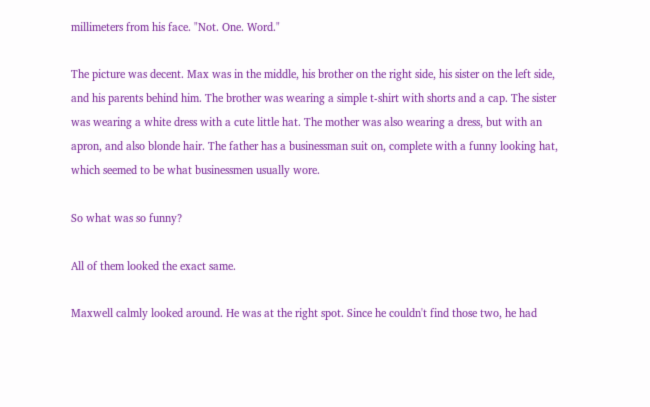millimeters from his face. "Not. One. Word."

The picture was decent. Max was in the middle, his brother on the right side, his sister on the left side, and his parents behind him. The brother was wearing a simple t-shirt with shorts and a cap. The sister was wearing a white dress with a cute little hat. The mother was also wearing a dress, but with an apron, and also blonde hair. The father has a businessman suit on, complete with a funny looking hat, which seemed to be what businessmen usually wore.

So what was so funny?

All of them looked the exact same.

Maxwell calmly looked around. He was at the right spot. Since he couldn't find those two, he had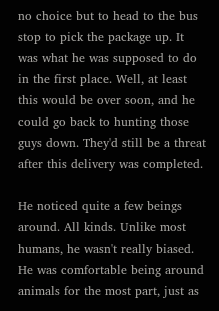no choice but to head to the bus stop to pick the package up. It was what he was supposed to do in the first place. Well, at least this would be over soon, and he could go back to hunting those guys down. They'd still be a threat after this delivery was completed.

He noticed quite a few beings around. All kinds. Unlike most humans, he wasn't really biased. He was comfortable being around animals for the most part, just as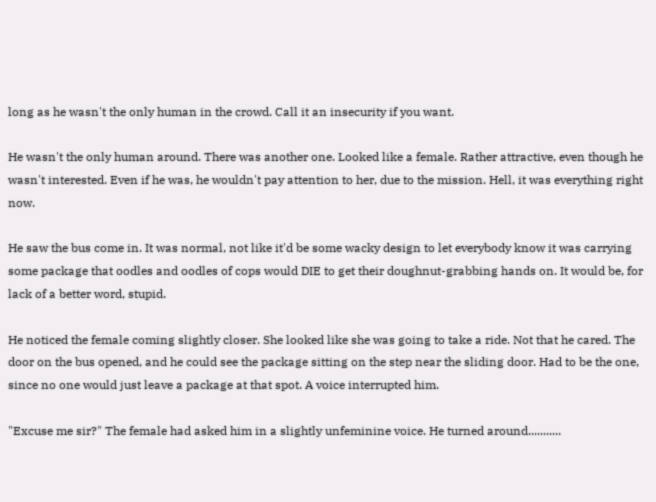long as he wasn't the only human in the crowd. Call it an insecurity if you want.

He wasn't the only human around. There was another one. Looked like a female. Rather attractive, even though he wasn't interested. Even if he was, he wouldn't pay attention to her, due to the mission. Hell, it was everything right now.

He saw the bus come in. It was normal, not like it'd be some wacky design to let everybody know it was carrying some package that oodles and oodles of cops would DIE to get their doughnut-grabbing hands on. It would be, for lack of a better word, stupid.

He noticed the female coming slightly closer. She looked like she was going to take a ride. Not that he cared. The door on the bus opened, and he could see the package sitting on the step near the sliding door. Had to be the one, since no one would just leave a package at that spot. A voice interrupted him.

"Excuse me sir?" The female had asked him in a slightly unfeminine voice. He turned around...........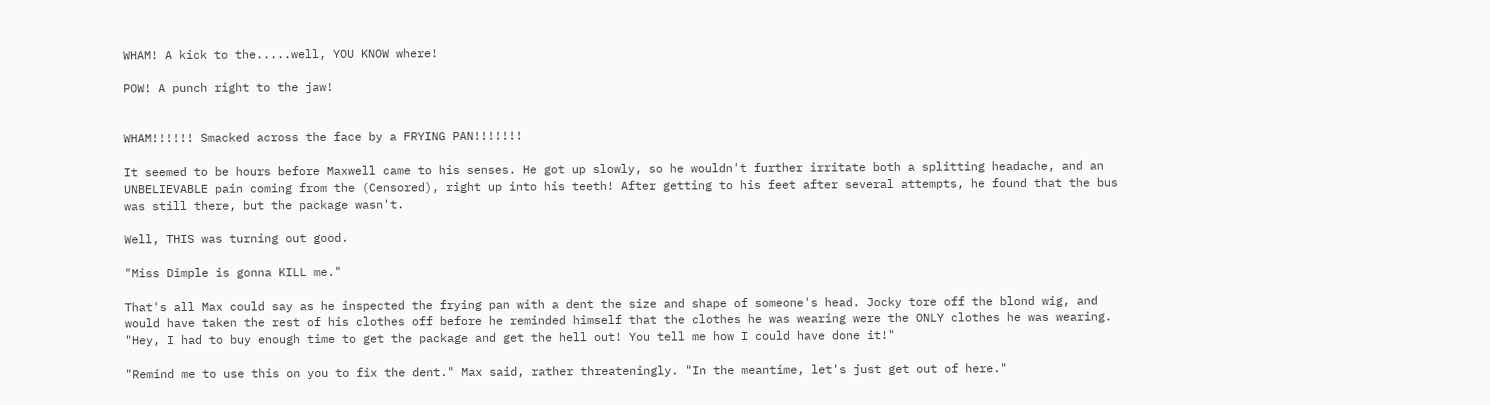WHAM! A kick to the.....well, YOU KNOW where!

POW! A punch right to the jaw!


WHAM!!!!!! Smacked across the face by a FRYING PAN!!!!!!!

It seemed to be hours before Maxwell came to his senses. He got up slowly, so he wouldn't further irritate both a splitting headache, and an UNBELIEVABLE pain coming from the (Censored), right up into his teeth! After getting to his feet after several attempts, he found that the bus was still there, but the package wasn't.

Well, THIS was turning out good.

"Miss Dimple is gonna KILL me."

That's all Max could say as he inspected the frying pan with a dent the size and shape of someone's head. Jocky tore off the blond wig, and would have taken the rest of his clothes off before he reminded himself that the clothes he was wearing were the ONLY clothes he was wearing. "Hey, I had to buy enough time to get the package and get the hell out! You tell me how I could have done it!"

"Remind me to use this on you to fix the dent." Max said, rather threateningly. "In the meantime, let's just get out of here."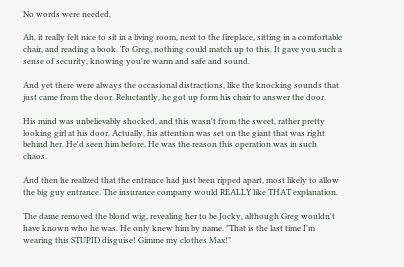No words were needed.

Ah, it really felt nice to sit in a living room, next to the fireplace, sitting in a comfortable chair, and reading a book. To Greg, nothing could match up to this. It gave you such a sense of security, knowing you're warm and safe and sound.

And yet there were always the occasional distractions, like the knocking sounds that just came from the door. Reluctantly, he got up form his chair to answer the door.

His mind was unbelievably shocked, and this wasn't from the sweet, rather pretty looking girl at his door. Actually, his attention was set on the giant that was right behind her. He'd seen him before. He was the reason this operation was in such chaos.

And then he realized that the entrance had just been ripped apart, most likely to allow the big guy entrance. The insurance company would REALLY like THAT explanation.

The dame removed the blond wig, revealing her to be Jocky, although Greg wouldn't have known who he was. He only knew him by name. "That is the last time I'm wearing this STUPID disguise! Gimme my clothes Max!"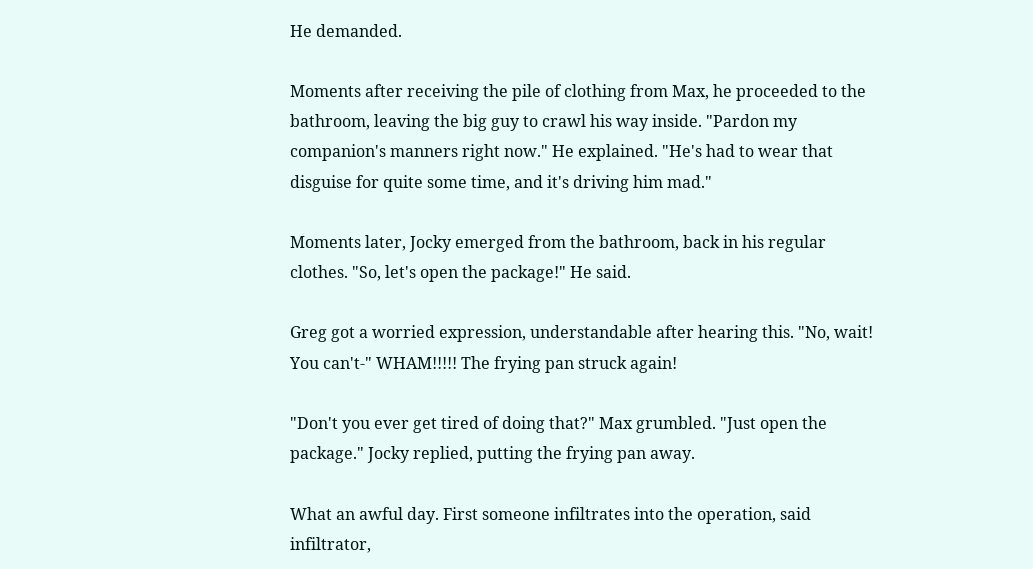He demanded.

Moments after receiving the pile of clothing from Max, he proceeded to the bathroom, leaving the big guy to crawl his way inside. "Pardon my companion's manners right now." He explained. "He's had to wear that disguise for quite some time, and it's driving him mad."

Moments later, Jocky emerged from the bathroom, back in his regular clothes. "So, let's open the package!" He said.

Greg got a worried expression, understandable after hearing this. "No, wait! You can't-" WHAM!!!!! The frying pan struck again!

"Don't you ever get tired of doing that?" Max grumbled. "Just open the package." Jocky replied, putting the frying pan away.

What an awful day. First someone infiltrates into the operation, said infiltrator,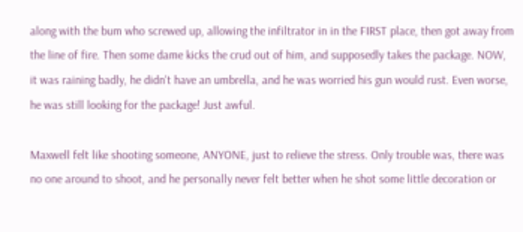along with the bum who screwed up, allowing the infiltrator in in the FIRST place, then got away from the line of fire. Then some dame kicks the crud out of him, and supposedly takes the package. NOW, it was raining badly, he didn't have an umbrella, and he was worried his gun would rust. Even worse, he was still looking for the package! Just awful.

Maxwell felt like shooting someone, ANYONE, just to relieve the stress. Only trouble was, there was no one around to shoot, and he personally never felt better when he shot some little decoration or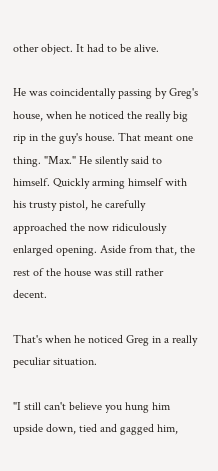other object. It had to be alive.

He was coincidentally passing by Greg's house, when he noticed the really big rip in the guy's house. That meant one thing. "Max." He silently said to himself. Quickly arming himself with his trusty pistol, he carefully approached the now ridiculously enlarged opening. Aside from that, the rest of the house was still rather decent.

That's when he noticed Greg in a really peculiar situation.

"I still can't believe you hung him upside down, tied and gagged him,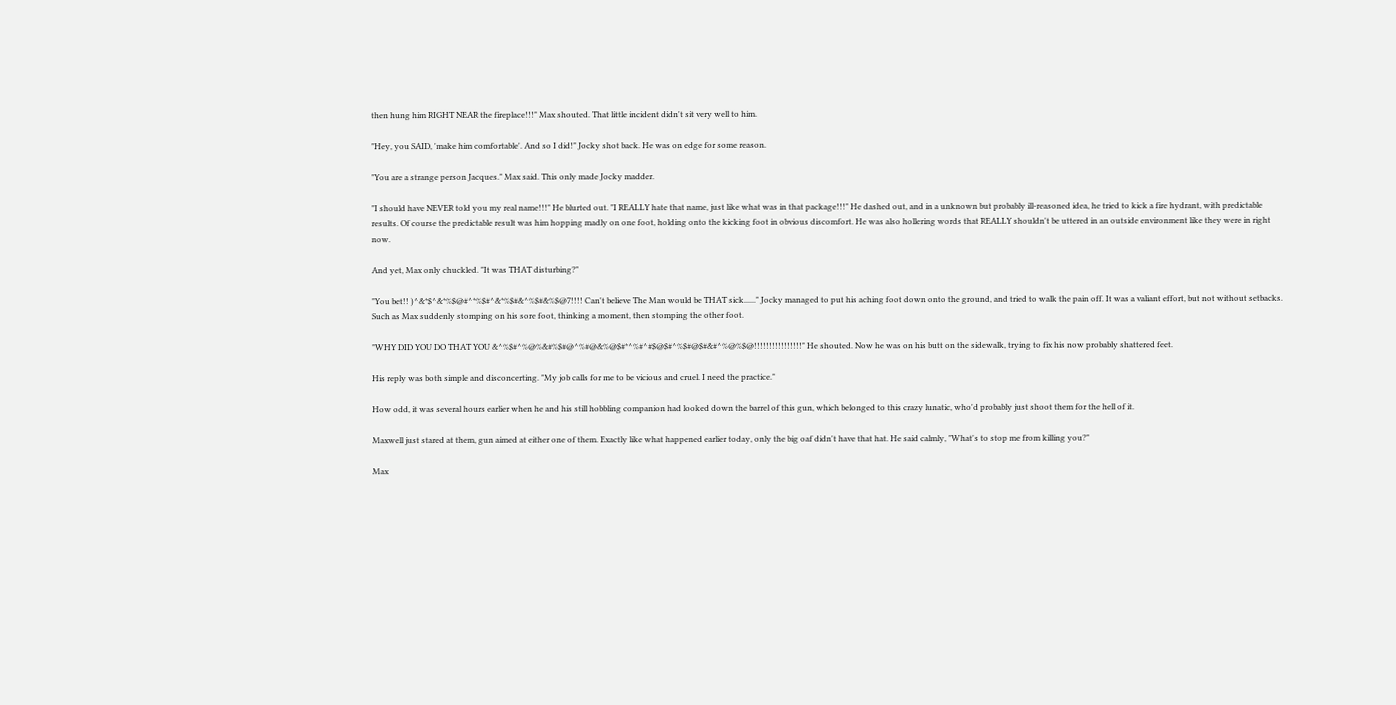then hung him RIGHT NEAR the fireplace!!!" Max shouted. That little incident didn't sit very well to him.

"Hey, you SAID, 'make him comfortable'. And so I did!" Jocky shot back. He was on edge for some reason.

"You are a strange person Jacques." Max said. This only made Jocky madder.

"I should have NEVER told you my real name!!!" He blurted out. "I REALLY hate that name, just like what was in that package!!!" He dashed out, and in a unknown but probably ill-reasoned idea, he tried to kick a fire hydrant, with predictable results. Of course the predictable result was him hopping madly on one foot, holding onto the kicking foot in obvious discomfort. He was also hollering words that REALLY shouldn't be uttered in an outside environment like they were in right now.

And yet, Max only chuckled. "It was THAT disturbing?"

"You bet!! )^&*$^&*%$@#^*%$#^&*%$#&^%$#&%$@7!!!! Can't believe The Man would be THAT sick......" Jocky managed to put his aching foot down onto the ground, and tried to walk the pain off. It was a valiant effort, but not without setbacks. Such as Max suddenly stomping on his sore foot, thinking a moment, then stomping the other foot.

"WHY DID YOU DO THAT YOU &^%$#^%@%&#%$#@^%#@&%@$#*^%#^#$@$#^%$#@$#&#^%@%$@!!!!!!!!!!!!!!!!" He shouted. Now he was on his butt on the sidewalk, trying to fix his now probably shattered feet.

His reply was both simple and disconcerting. "My job calls for me to be vicious and cruel. I need the practice."

How odd, it was several hours earlier when he and his still hobbling companion had looked down the barrel of this gun, which belonged to this crazy lunatic, who'd probably just shoot them for the hell of it.

Maxwell just stared at them, gun aimed at either one of them. Exactly like what happened earlier today, only the big oaf didn't have that hat. He said calmly, "What's to stop me from killing you?"

Max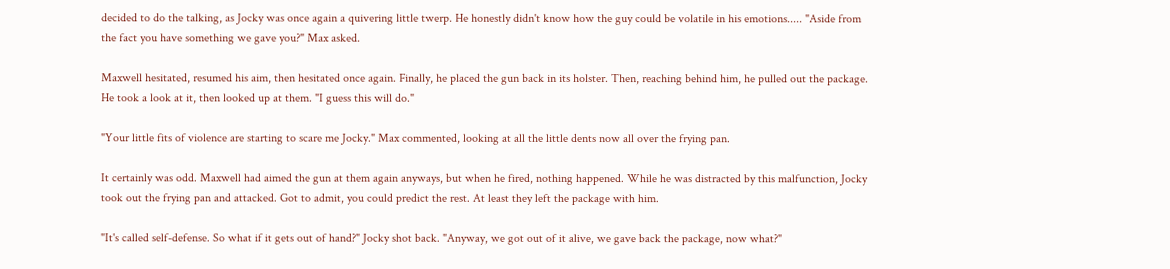decided to do the talking, as Jocky was once again a quivering little twerp. He honestly didn't know how the guy could be volatile in his emotions..... "Aside from the fact you have something we gave you?" Max asked.

Maxwell hesitated, resumed his aim, then hesitated once again. Finally, he placed the gun back in its holster. Then, reaching behind him, he pulled out the package. He took a look at it, then looked up at them. "I guess this will do."

"Your little fits of violence are starting to scare me Jocky." Max commented, looking at all the little dents now all over the frying pan.

It certainly was odd. Maxwell had aimed the gun at them again anyways, but when he fired, nothing happened. While he was distracted by this malfunction, Jocky took out the frying pan and attacked. Got to admit, you could predict the rest. At least they left the package with him.

"It's called self-defense. So what if it gets out of hand?" Jocky shot back. "Anyway, we got out of it alive, we gave back the package, now what?"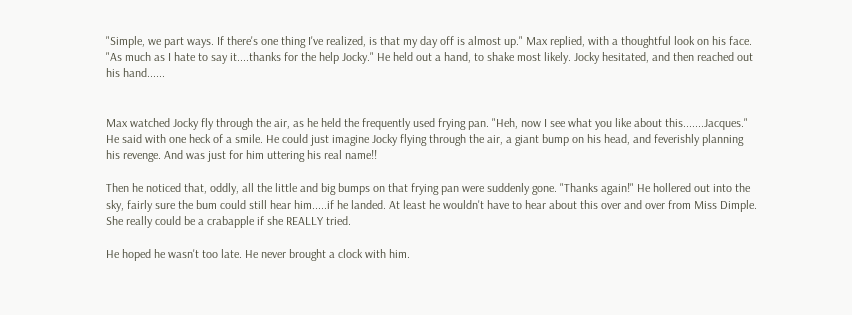"Simple, we part ways. If there's one thing I've realized, is that my day off is almost up." Max replied, with a thoughtful look on his face. "As much as I hate to say it....thanks for the help Jocky." He held out a hand, to shake most likely. Jocky hesitated, and then reached out his hand......


Max watched Jocky fly through the air, as he held the frequently used frying pan. "Heh, now I see what you like about this.......Jacques." He said with one heck of a smile. He could just imagine Jocky flying through the air, a giant bump on his head, and feverishly planning his revenge. And was just for him uttering his real name!!

Then he noticed that, oddly, all the little and big bumps on that frying pan were suddenly gone. "Thanks again!" He hollered out into the sky, fairly sure the bum could still hear him.....if he landed. At least he wouldn't have to hear about this over and over from Miss Dimple. She really could be a crabapple if she REALLY tried.

He hoped he wasn't too late. He never brought a clock with him.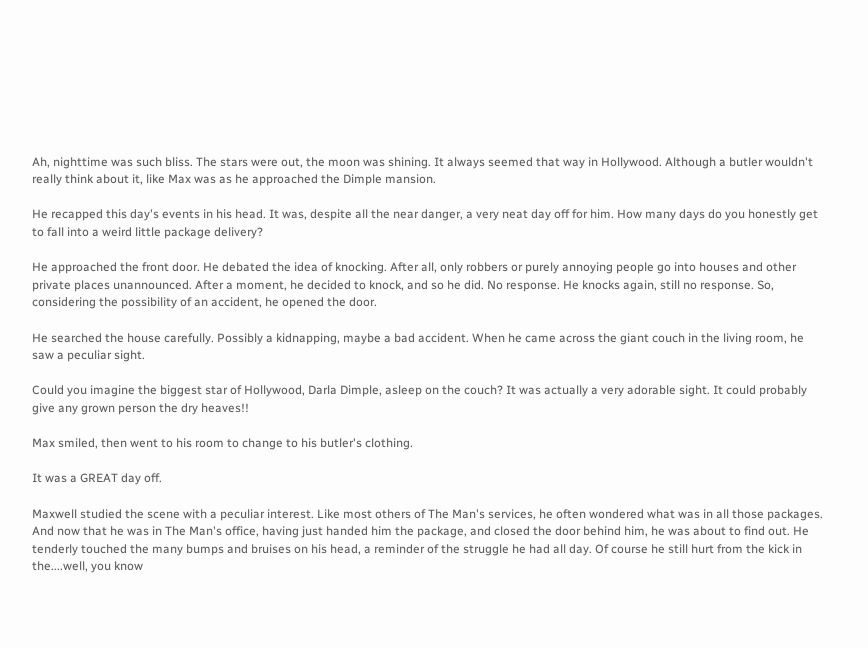Ah, nighttime was such bliss. The stars were out, the moon was shining. It always seemed that way in Hollywood. Although a butler wouldn't really think about it, like Max was as he approached the Dimple mansion.

He recapped this day's events in his head. It was, despite all the near danger, a very neat day off for him. How many days do you honestly get to fall into a weird little package delivery?

He approached the front door. He debated the idea of knocking. After all, only robbers or purely annoying people go into houses and other private places unannounced. After a moment, he decided to knock, and so he did. No response. He knocks again, still no response. So, considering the possibility of an accident, he opened the door.

He searched the house carefully. Possibly a kidnapping, maybe a bad accident. When he came across the giant couch in the living room, he saw a peculiar sight.

Could you imagine the biggest star of Hollywood, Darla Dimple, asleep on the couch? It was actually a very adorable sight. It could probably give any grown person the dry heaves!!

Max smiled, then went to his room to change to his butler's clothing.

It was a GREAT day off.

Maxwell studied the scene with a peculiar interest. Like most others of The Man's services, he often wondered what was in all those packages. And now that he was in The Man's office, having just handed him the package, and closed the door behind him, he was about to find out. He tenderly touched the many bumps and bruises on his head, a reminder of the struggle he had all day. Of course he still hurt from the kick in the....well, you know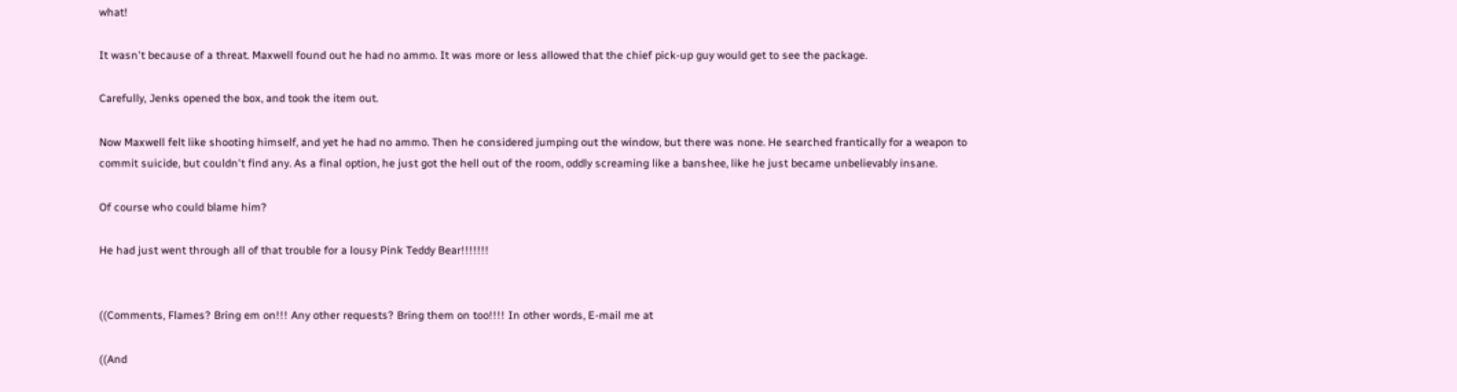what!

It wasn't because of a threat. Maxwell found out he had no ammo. It was more or less allowed that the chief pick-up guy would get to see the package.

Carefully, Jenks opened the box, and took the item out.

Now Maxwell felt like shooting himself, and yet he had no ammo. Then he considered jumping out the window, but there was none. He searched frantically for a weapon to commit suicide, but couldn't find any. As a final option, he just got the hell out of the room, oddly screaming like a banshee, like he just became unbelievably insane.

Of course who could blame him?

He had just went through all of that trouble for a lousy Pink Teddy Bear!!!!!!!


((Comments, Flames? Bring em on!!! Any other requests? Bring them on too!!!! In other words, E-mail me at

((And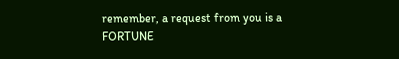remember, a request from you is a FORTUNE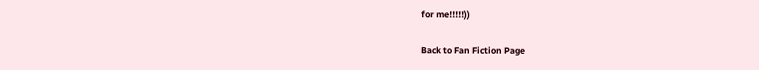for me!!!!!))

Back to Fan Fiction Page